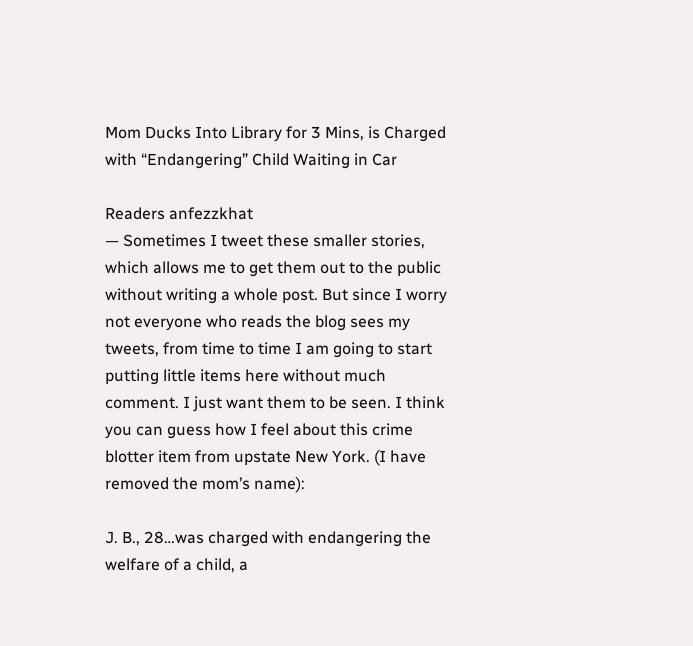Mom Ducks Into Library for 3 Mins, is Charged with “Endangering” Child Waiting in Car

Readers anfezzkhat
— Sometimes I tweet these smaller stories, which allows me to get them out to the public without writing a whole post. But since I worry not everyone who reads the blog sees my tweets, from time to time I am going to start putting little items here without much comment. I just want them to be seen. I think you can guess how I feel about this crime blotter item from upstate New York. (I have removed the mom’s name):

J. B., 28…was charged with endangering the welfare of a child, a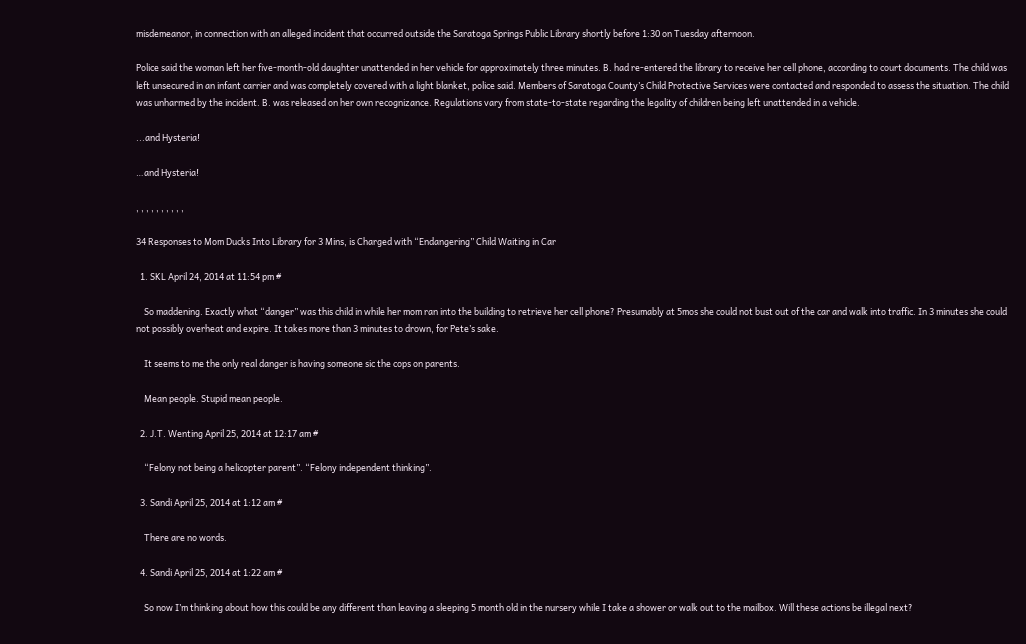misdemeanor, in connection with an alleged incident that occurred outside the Saratoga Springs Public Library shortly before 1:30 on Tuesday afternoon.

Police said the woman left her five-month-old daughter unattended in her vehicle for approximately three minutes. B. had re-entered the library to receive her cell phone, according to court documents. The child was left unsecured in an infant carrier and was completely covered with a light blanket, police said. Members of Saratoga County’s Child Protective Services were contacted and responded to assess the situation. The child was unharmed by the incident. B. was released on her own recognizance. Regulations vary from state-to-state regarding the legality of children being left unattended in a vehicle.

...and Hysteria!

…and Hysteria!

, , , , , , , , , ,

34 Responses to Mom Ducks Into Library for 3 Mins, is Charged with “Endangering” Child Waiting in Car

  1. SKL April 24, 2014 at 11:54 pm #

    So maddening. Exactly what “danger” was this child in while her mom ran into the building to retrieve her cell phone? Presumably at 5mos she could not bust out of the car and walk into traffic. In 3 minutes she could not possibly overheat and expire. It takes more than 3 minutes to drown, for Pete’s sake.

    It seems to me the only real danger is having someone sic the cops on parents.

    Mean people. Stupid mean people.

  2. J.T. Wenting April 25, 2014 at 12:17 am #

    “Felony not being a helicopter parent”. “Felony independent thinking”.

  3. Sandi April 25, 2014 at 1:12 am #

    There are no words.

  4. Sandi April 25, 2014 at 1:22 am #

    So now I’m thinking about how this could be any different than leaving a sleeping 5 month old in the nursery while I take a shower or walk out to the mailbox. Will these actions be illegal next?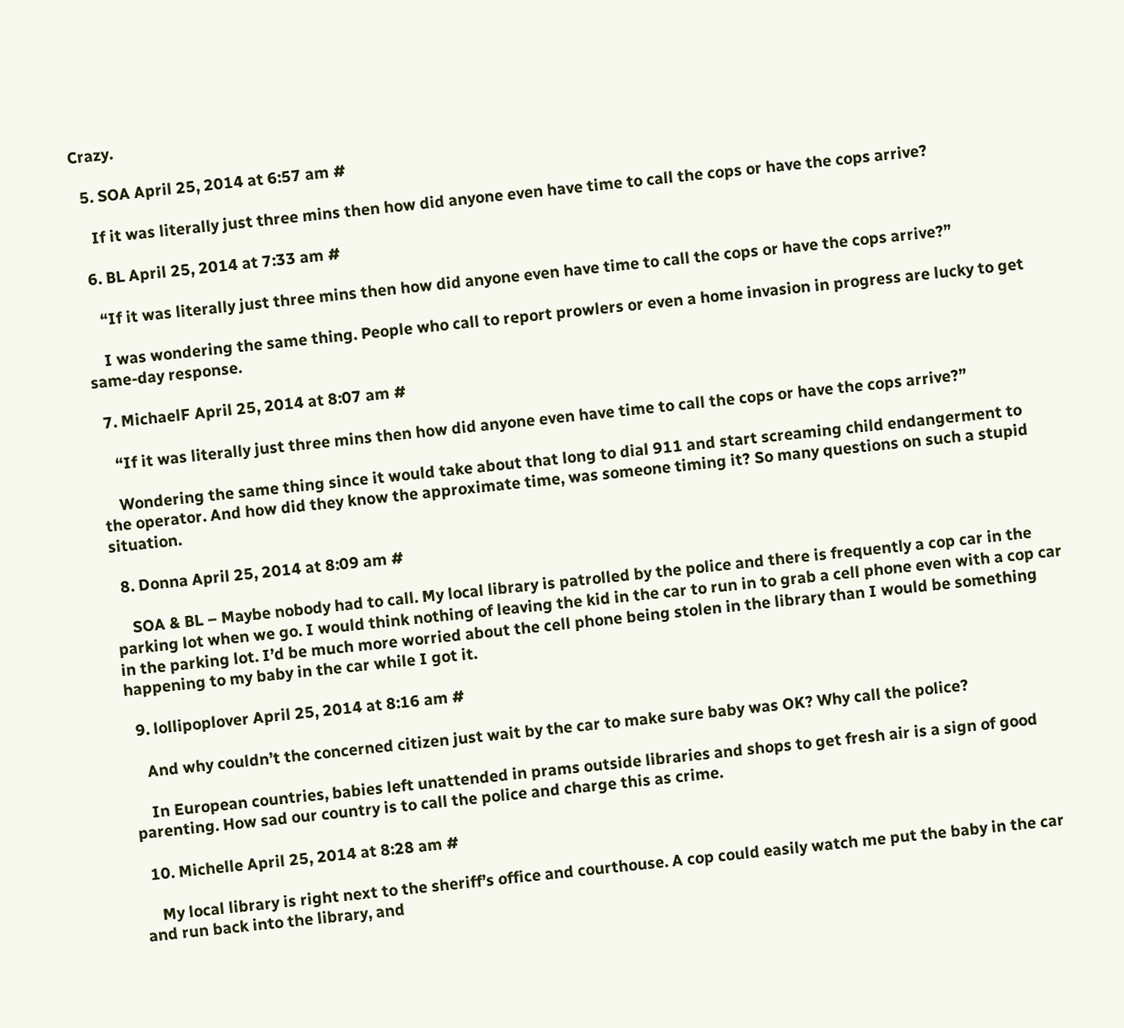Crazy.

  5. SOA April 25, 2014 at 6:57 am #

    If it was literally just three mins then how did anyone even have time to call the cops or have the cops arrive?

  6. BL April 25, 2014 at 7:33 am #

    “If it was literally just three mins then how did anyone even have time to call the cops or have the cops arrive?”

    I was wondering the same thing. People who call to report prowlers or even a home invasion in progress are lucky to get same-day response.

  7. MichaelF April 25, 2014 at 8:07 am #

    “If it was literally just three mins then how did anyone even have time to call the cops or have the cops arrive?”

    Wondering the same thing since it would take about that long to dial 911 and start screaming child endangerment to the operator. And how did they know the approximate time, was someone timing it? So many questions on such a stupid situation.

  8. Donna April 25, 2014 at 8:09 am #

    SOA & BL – Maybe nobody had to call. My local library is patrolled by the police and there is frequently a cop car in the parking lot when we go. I would think nothing of leaving the kid in the car to run in to grab a cell phone even with a cop car in the parking lot. I’d be much more worried about the cell phone being stolen in the library than I would be something happening to my baby in the car while I got it.

  9. lollipoplover April 25, 2014 at 8:16 am #

    And why couldn’t the concerned citizen just wait by the car to make sure baby was OK? Why call the police?

    In European countries, babies left unattended in prams outside libraries and shops to get fresh air is a sign of good parenting. How sad our country is to call the police and charge this as crime.

  10. Michelle April 25, 2014 at 8:28 am #

    My local library is right next to the sheriff’s office and courthouse. A cop could easily watch me put the baby in the car and run back into the library, and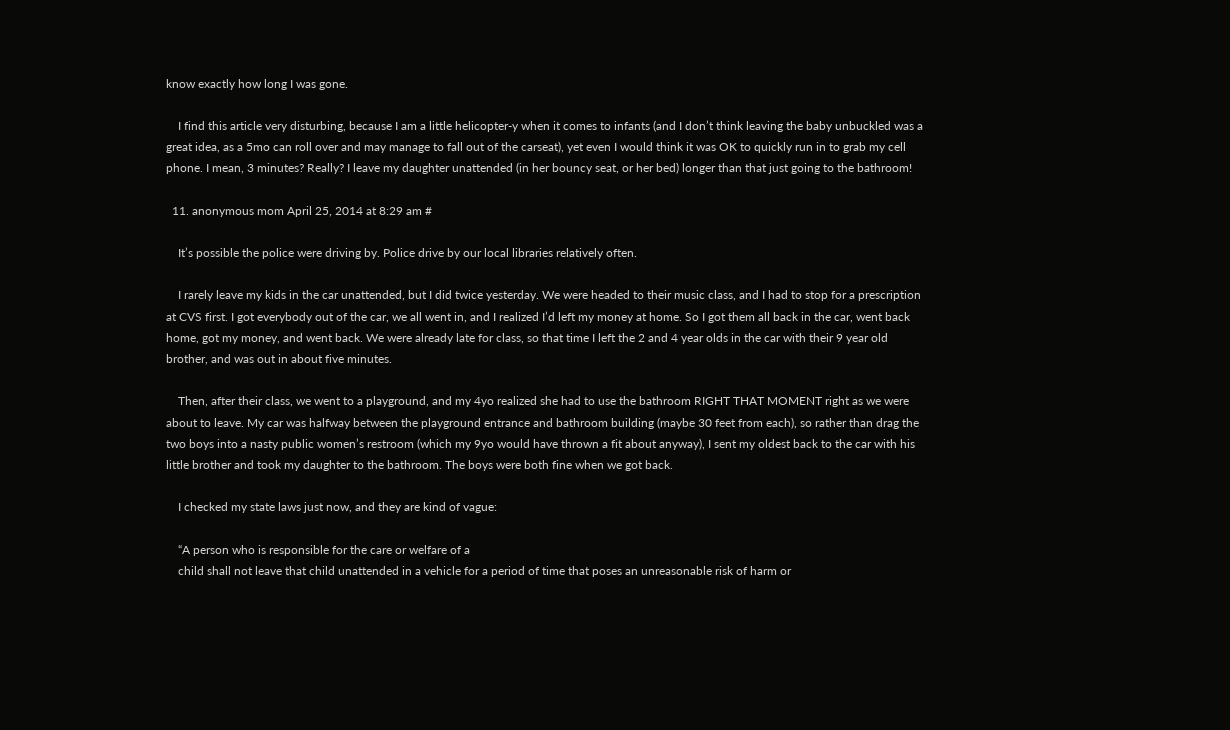know exactly how long I was gone.

    I find this article very disturbing, because I am a little helicopter-y when it comes to infants (and I don’t think leaving the baby unbuckled was a great idea, as a 5mo can roll over and may manage to fall out of the carseat), yet even I would think it was OK to quickly run in to grab my cell phone. I mean, 3 minutes? Really? I leave my daughter unattended (in her bouncy seat, or her bed) longer than that just going to the bathroom!

  11. anonymous mom April 25, 2014 at 8:29 am #

    It’s possible the police were driving by. Police drive by our local libraries relatively often.

    I rarely leave my kids in the car unattended, but I did twice yesterday. We were headed to their music class, and I had to stop for a prescription at CVS first. I got everybody out of the car, we all went in, and I realized I’d left my money at home. So I got them all back in the car, went back home, got my money, and went back. We were already late for class, so that time I left the 2 and 4 year olds in the car with their 9 year old brother, and was out in about five minutes.

    Then, after their class, we went to a playground, and my 4yo realized she had to use the bathroom RIGHT THAT MOMENT right as we were about to leave. My car was halfway between the playground entrance and bathroom building (maybe 30 feet from each), so rather than drag the two boys into a nasty public women’s restroom (which my 9yo would have thrown a fit about anyway), I sent my oldest back to the car with his little brother and took my daughter to the bathroom. The boys were both fine when we got back.

    I checked my state laws just now, and they are kind of vague:

    “A person who is responsible for the care or welfare of a
    child shall not leave that child unattended in a vehicle for a period of time that poses an unreasonable risk of harm or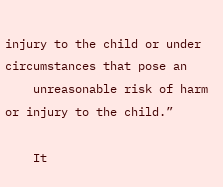injury to the child or under circumstances that pose an
    unreasonable risk of harm or injury to the child.”

    It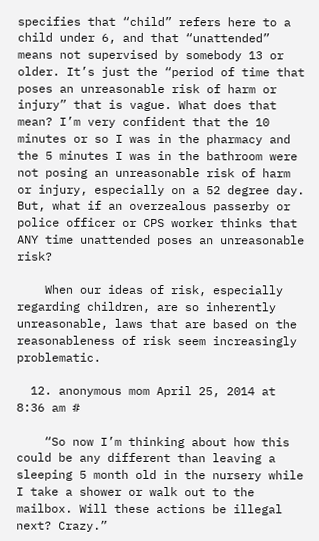specifies that “child” refers here to a child under 6, and that “unattended” means not supervised by somebody 13 or older. It’s just the “period of time that poses an unreasonable risk of harm or injury” that is vague. What does that mean? I’m very confident that the 10 minutes or so I was in the pharmacy and the 5 minutes I was in the bathroom were not posing an unreasonable risk of harm or injury, especially on a 52 degree day. But, what if an overzealous passerby or police officer or CPS worker thinks that ANY time unattended poses an unreasonable risk?

    When our ideas of risk, especially regarding children, are so inherently unreasonable, laws that are based on the reasonableness of risk seem increasingly problematic.

  12. anonymous mom April 25, 2014 at 8:36 am #

    “So now I’m thinking about how this could be any different than leaving a sleeping 5 month old in the nursery while I take a shower or walk out to the mailbox. Will these actions be illegal next? Crazy.”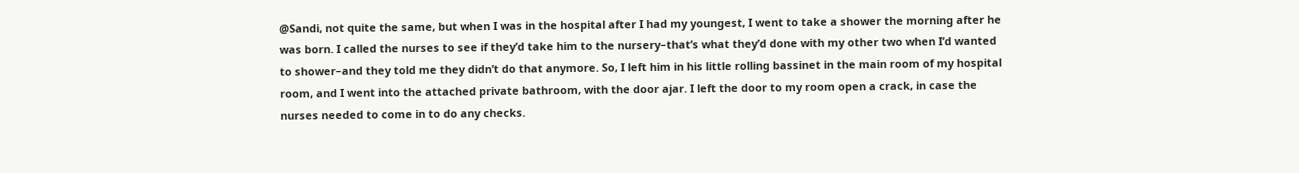@Sandi, not quite the same, but when I was in the hospital after I had my youngest, I went to take a shower the morning after he was born. I called the nurses to see if they’d take him to the nursery–that’s what they’d done with my other two when I’d wanted to shower–and they told me they didn’t do that anymore. So, I left him in his little rolling bassinet in the main room of my hospital room, and I went into the attached private bathroom, with the door ajar. I left the door to my room open a crack, in case the nurses needed to come in to do any checks.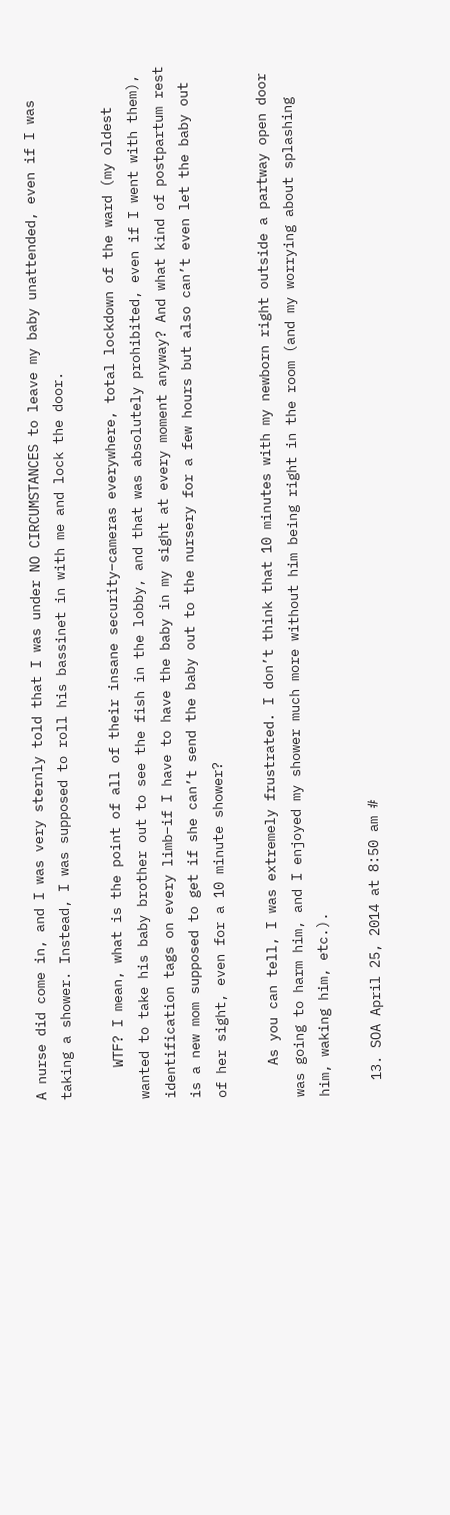A nurse did come in, and I was very sternly told that I was under NO CIRCUMSTANCES to leave my baby unattended, even if I was taking a shower. Instead, I was supposed to roll his bassinet in with me and lock the door.

    WTF? I mean, what is the point of all of their insane security–cameras everywhere, total lockdown of the ward (my oldest wanted to take his baby brother out to see the fish in the lobby, and that was absolutely prohibited, even if I went with them), identification tags on every limb–if I have to have the baby in my sight at every moment anyway? And what kind of postpartum rest is a new mom supposed to get if she can’t send the baby out to the nursery for a few hours but also can’t even let the baby out of her sight, even for a 10 minute shower?

    As you can tell, I was extremely frustrated. I don’t think that 10 minutes with my newborn right outside a partway open door was going to harm him, and I enjoyed my shower much more without him being right in the room (and my worrying about splashing him, waking him, etc.).

  13. SOA April 25, 2014 at 8:50 am #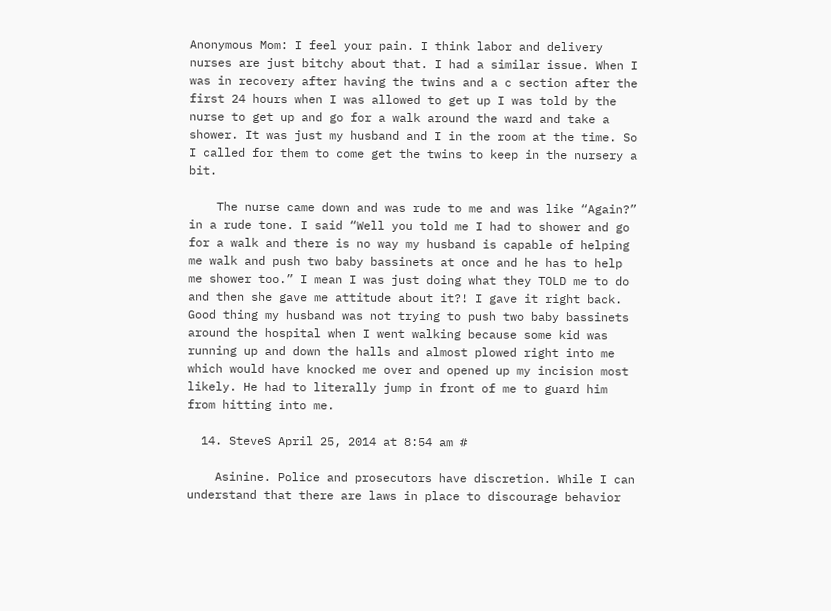Anonymous Mom: I feel your pain. I think labor and delivery nurses are just bitchy about that. I had a similar issue. When I was in recovery after having the twins and a c section after the first 24 hours when I was allowed to get up I was told by the nurse to get up and go for a walk around the ward and take a shower. It was just my husband and I in the room at the time. So I called for them to come get the twins to keep in the nursery a bit.

    The nurse came down and was rude to me and was like “Again?” in a rude tone. I said “Well you told me I had to shower and go for a walk and there is no way my husband is capable of helping me walk and push two baby bassinets at once and he has to help me shower too.” I mean I was just doing what they TOLD me to do and then she gave me attitude about it?! I gave it right back. Good thing my husband was not trying to push two baby bassinets around the hospital when I went walking because some kid was running up and down the halls and almost plowed right into me which would have knocked me over and opened up my incision most likely. He had to literally jump in front of me to guard him from hitting into me.

  14. SteveS April 25, 2014 at 8:54 am #

    Asinine. Police and prosecutors have discretion. While I can understand that there are laws in place to discourage behavior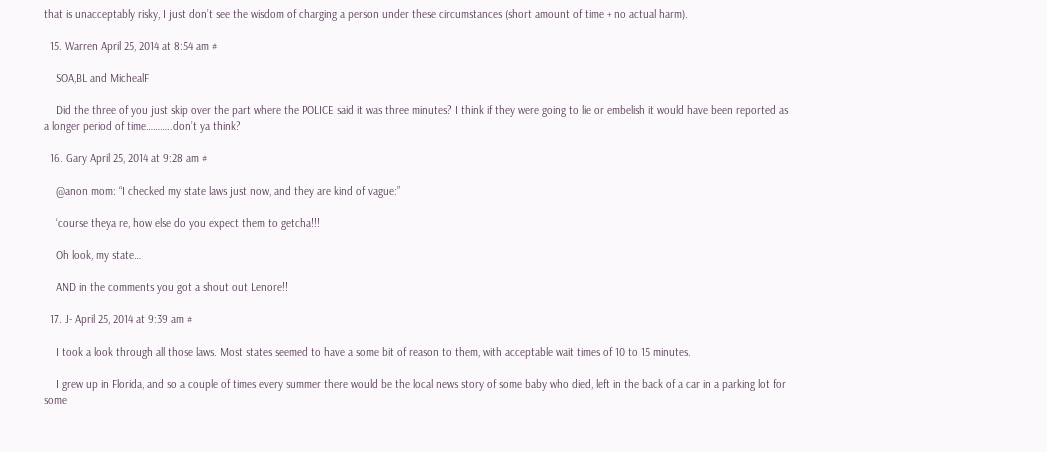that is unacceptably risky, I just don’t see the wisdom of charging a person under these circumstances (short amount of time + no actual harm).

  15. Warren April 25, 2014 at 8:54 am #

    SOA,BL and MichealF

    Did the three of you just skip over the part where the POLICE said it was three minutes? I think if they were going to lie or embelish it would have been reported as a longer period of time………..don’t ya think?

  16. Gary April 25, 2014 at 9:28 am #

    @anon mom: “I checked my state laws just now, and they are kind of vague:”

    ‘course theya re, how else do you expect them to getcha!!!

    Oh look, my state…

    AND in the comments you got a shout out Lenore!!

  17. J- April 25, 2014 at 9:39 am #

    I took a look through all those laws. Most states seemed to have a some bit of reason to them, with acceptable wait times of 10 to 15 minutes.

    I grew up in Florida, and so a couple of times every summer there would be the local news story of some baby who died, left in the back of a car in a parking lot for some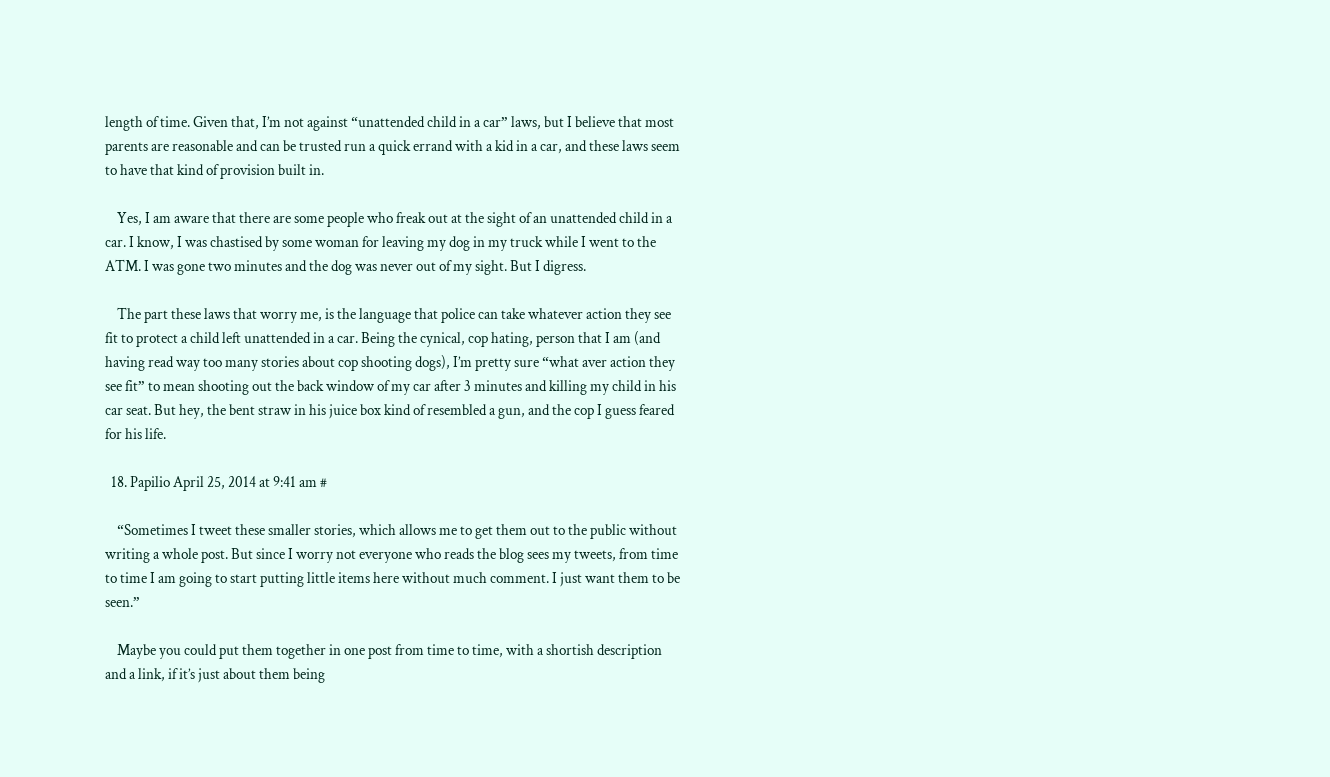length of time. Given that, I’m not against “unattended child in a car” laws, but I believe that most parents are reasonable and can be trusted run a quick errand with a kid in a car, and these laws seem to have that kind of provision built in.

    Yes, I am aware that there are some people who freak out at the sight of an unattended child in a car. I know, I was chastised by some woman for leaving my dog in my truck while I went to the ATM. I was gone two minutes and the dog was never out of my sight. But I digress.

    The part these laws that worry me, is the language that police can take whatever action they see fit to protect a child left unattended in a car. Being the cynical, cop hating, person that I am (and having read way too many stories about cop shooting dogs), I’m pretty sure “what aver action they see fit” to mean shooting out the back window of my car after 3 minutes and killing my child in his car seat. But hey, the bent straw in his juice box kind of resembled a gun, and the cop I guess feared for his life.

  18. Papilio April 25, 2014 at 9:41 am #

    “Sometimes I tweet these smaller stories, which allows me to get them out to the public without writing a whole post. But since I worry not everyone who reads the blog sees my tweets, from time to time I am going to start putting little items here without much comment. I just want them to be seen.”

    Maybe you could put them together in one post from time to time, with a shortish description and a link, if it’s just about them being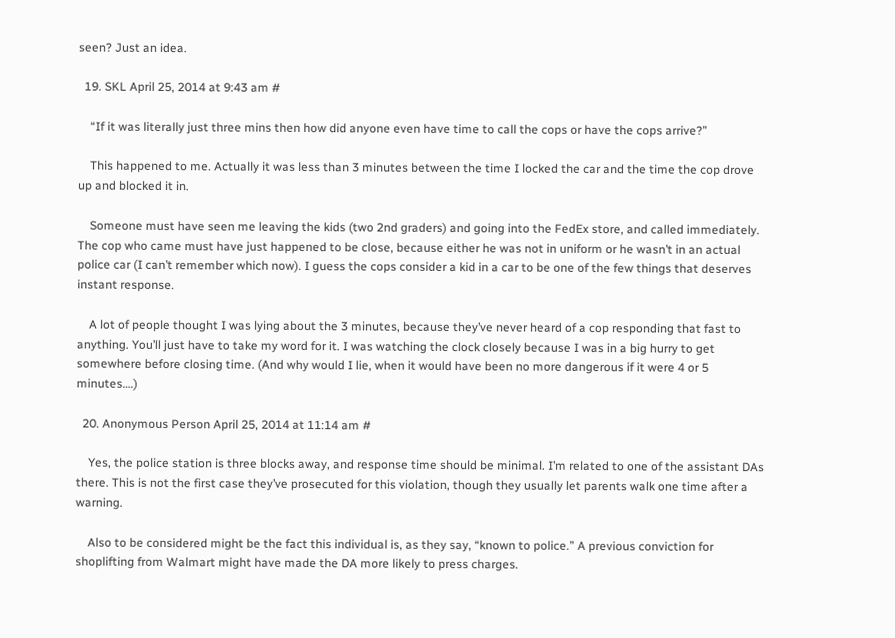seen? Just an idea.

  19. SKL April 25, 2014 at 9:43 am #

    “If it was literally just three mins then how did anyone even have time to call the cops or have the cops arrive?”

    This happened to me. Actually it was less than 3 minutes between the time I locked the car and the time the cop drove up and blocked it in.

    Someone must have seen me leaving the kids (two 2nd graders) and going into the FedEx store, and called immediately. The cop who came must have just happened to be close, because either he was not in uniform or he wasn’t in an actual police car (I can’t remember which now). I guess the cops consider a kid in a car to be one of the few things that deserves instant response.

    A lot of people thought I was lying about the 3 minutes, because they’ve never heard of a cop responding that fast to anything. You’ll just have to take my word for it. I was watching the clock closely because I was in a big hurry to get somewhere before closing time. (And why would I lie, when it would have been no more dangerous if it were 4 or 5 minutes….)

  20. Anonymous Person April 25, 2014 at 11:14 am #

    Yes, the police station is three blocks away, and response time should be minimal. I’m related to one of the assistant DAs there. This is not the first case they’ve prosecuted for this violation, though they usually let parents walk one time after a warning.

    Also to be considered might be the fact this individual is, as they say, “known to police.” A previous conviction for shoplifting from Walmart might have made the DA more likely to press charges.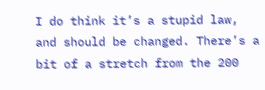I do think it’s a stupid law, and should be changed. There’s a bit of a stretch from the 200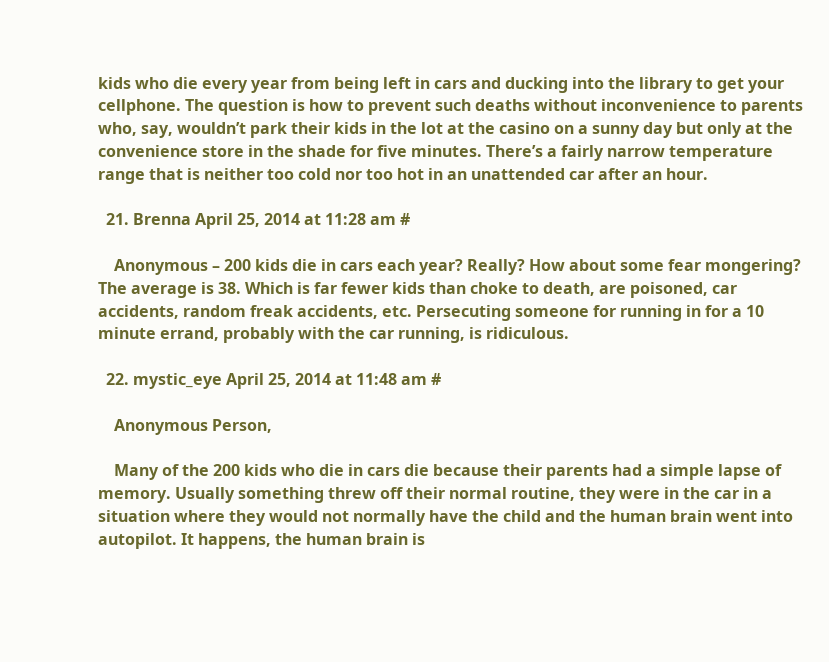kids who die every year from being left in cars and ducking into the library to get your cellphone. The question is how to prevent such deaths without inconvenience to parents who, say, wouldn’t park their kids in the lot at the casino on a sunny day but only at the convenience store in the shade for five minutes. There’s a fairly narrow temperature range that is neither too cold nor too hot in an unattended car after an hour.

  21. Brenna April 25, 2014 at 11:28 am #

    Anonymous – 200 kids die in cars each year? Really? How about some fear mongering? The average is 38. Which is far fewer kids than choke to death, are poisoned, car accidents, random freak accidents, etc. Persecuting someone for running in for a 10 minute errand, probably with the car running, is ridiculous.

  22. mystic_eye April 25, 2014 at 11:48 am #

    Anonymous Person,

    Many of the 200 kids who die in cars die because their parents had a simple lapse of memory. Usually something threw off their normal routine, they were in the car in a situation where they would not normally have the child and the human brain went into autopilot. It happens, the human brain is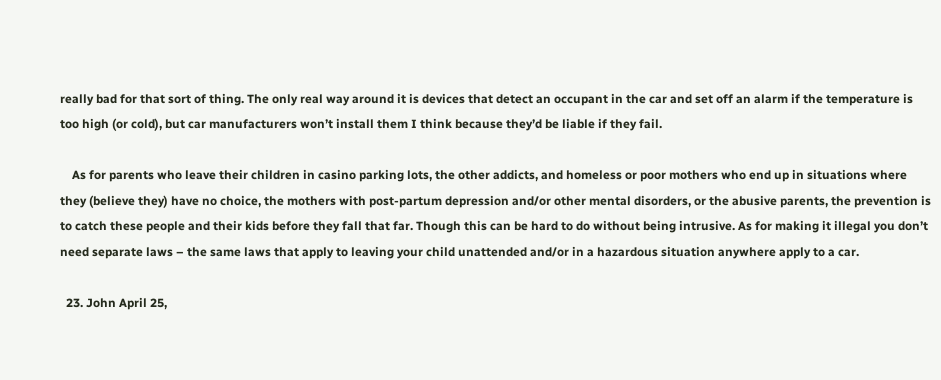really bad for that sort of thing. The only real way around it is devices that detect an occupant in the car and set off an alarm if the temperature is too high (or cold), but car manufacturers won’t install them I think because they’d be liable if they fail.

    As for parents who leave their children in casino parking lots, the other addicts, and homeless or poor mothers who end up in situations where they (believe they) have no choice, the mothers with post-partum depression and/or other mental disorders, or the abusive parents, the prevention is to catch these people and their kids before they fall that far. Though this can be hard to do without being intrusive. As for making it illegal you don’t need separate laws – the same laws that apply to leaving your child unattended and/or in a hazardous situation anywhere apply to a car.

  23. John April 25,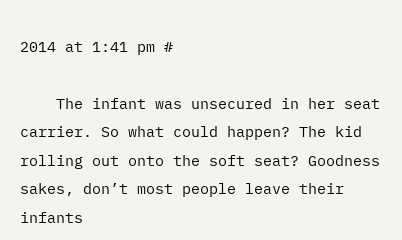2014 at 1:41 pm #

    The infant was unsecured in her seat carrier. So what could happen? The kid rolling out onto the soft seat? Goodness sakes, don’t most people leave their infants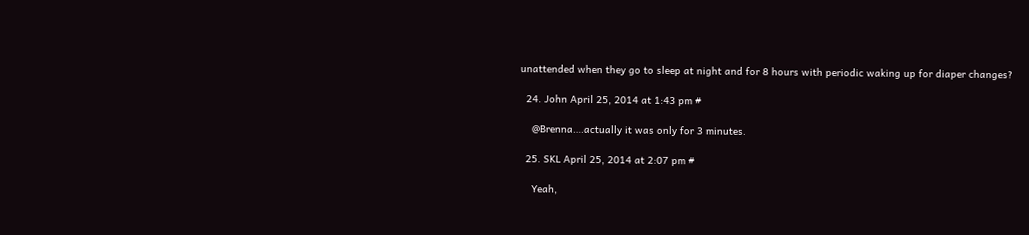unattended when they go to sleep at night and for 8 hours with periodic waking up for diaper changes?

  24. John April 25, 2014 at 1:43 pm #

    @Brenna….actually it was only for 3 minutes.

  25. SKL April 25, 2014 at 2:07 pm #

    Yeah,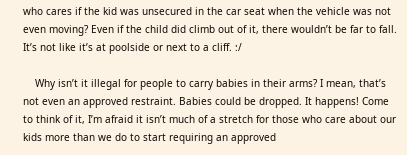who cares if the kid was unsecured in the car seat when the vehicle was not even moving? Even if the child did climb out of it, there wouldn’t be far to fall. It’s not like it’s at poolside or next to a cliff. :/

    Why isn’t it illegal for people to carry babies in their arms? I mean, that’s not even an approved restraint. Babies could be dropped. It happens! Come to think of it, I’m afraid it isn’t much of a stretch for those who care about our kids more than we do to start requiring an approved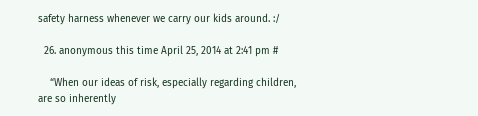safety harness whenever we carry our kids around. :/

  26. anonymous this time April 25, 2014 at 2:41 pm #

    “When our ideas of risk, especially regarding children, are so inherently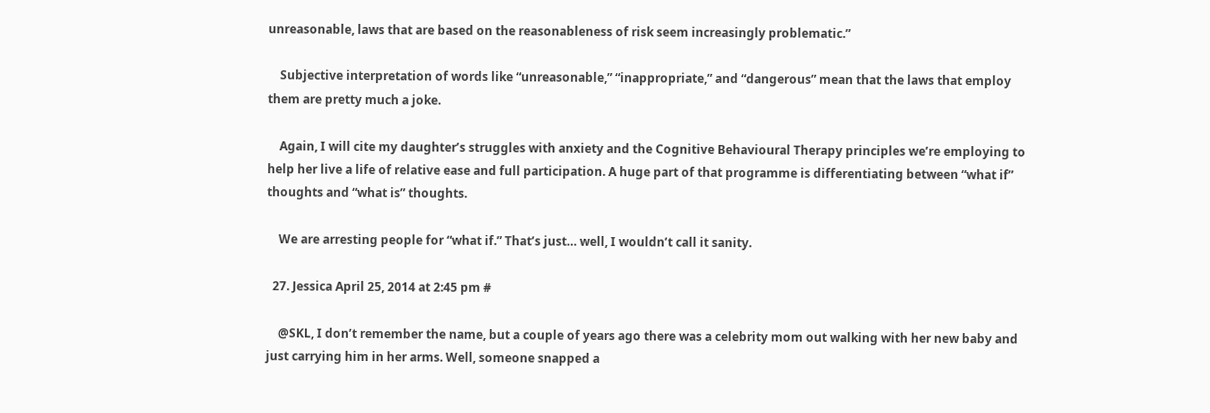unreasonable, laws that are based on the reasonableness of risk seem increasingly problematic.”

    Subjective interpretation of words like “unreasonable,” “inappropriate,” and “dangerous” mean that the laws that employ them are pretty much a joke.

    Again, I will cite my daughter’s struggles with anxiety and the Cognitive Behavioural Therapy principles we’re employing to help her live a life of relative ease and full participation. A huge part of that programme is differentiating between “what if” thoughts and “what is” thoughts.

    We are arresting people for “what if.” That’s just… well, I wouldn’t call it sanity.

  27. Jessica April 25, 2014 at 2:45 pm #

    @SKL, I don’t remember the name, but a couple of years ago there was a celebrity mom out walking with her new baby and just carrying him in her arms. Well, someone snapped a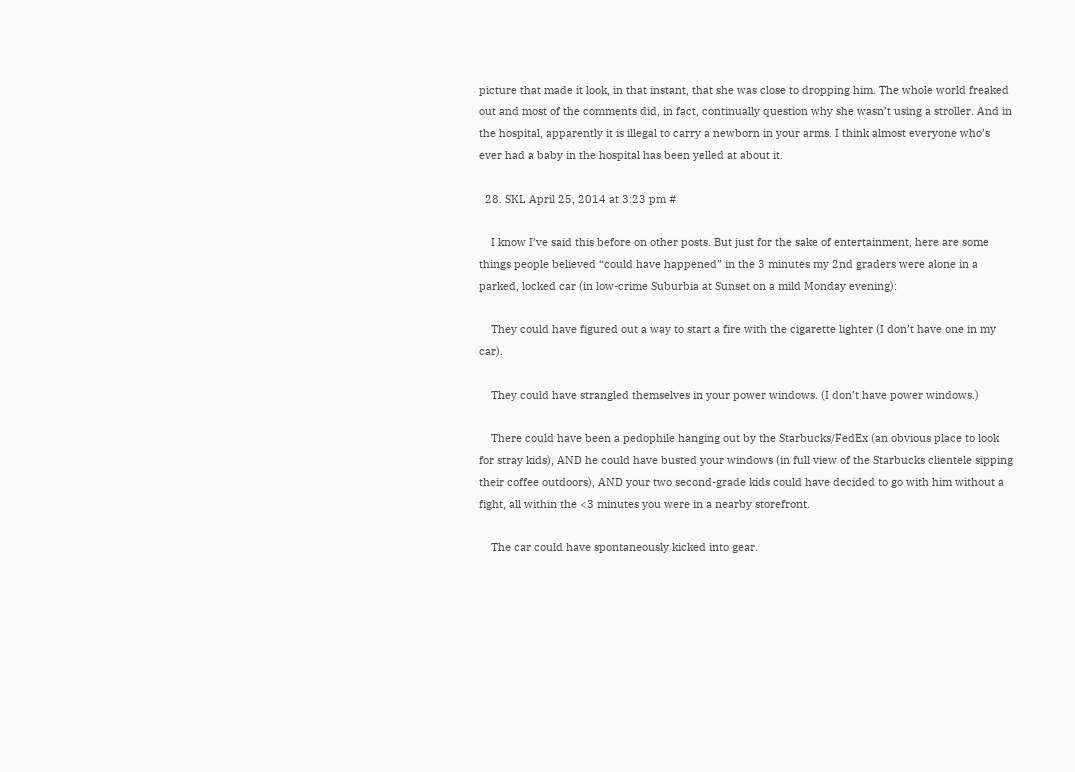picture that made it look, in that instant, that she was close to dropping him. The whole world freaked out and most of the comments did, in fact, continually question why she wasn’t using a stroller. And in the hospital, apparently it is illegal to carry a newborn in your arms. I think almost everyone who’s ever had a baby in the hospital has been yelled at about it.

  28. SKL April 25, 2014 at 3:23 pm #

    I know I’ve said this before on other posts. But just for the sake of entertainment, here are some things people believed “could have happened” in the 3 minutes my 2nd graders were alone in a parked, locked car (in low-crime Suburbia at Sunset on a mild Monday evening):

    They could have figured out a way to start a fire with the cigarette lighter (I don’t have one in my car).

    They could have strangled themselves in your power windows. (I don’t have power windows.)

    There could have been a pedophile hanging out by the Starbucks/FedEx (an obvious place to look for stray kids), AND he could have busted your windows (in full view of the Starbucks clientele sipping their coffee outdoors), AND your two second-grade kids could have decided to go with him without a fight, all within the <3 minutes you were in a nearby storefront.

    The car could have spontaneously kicked into gear.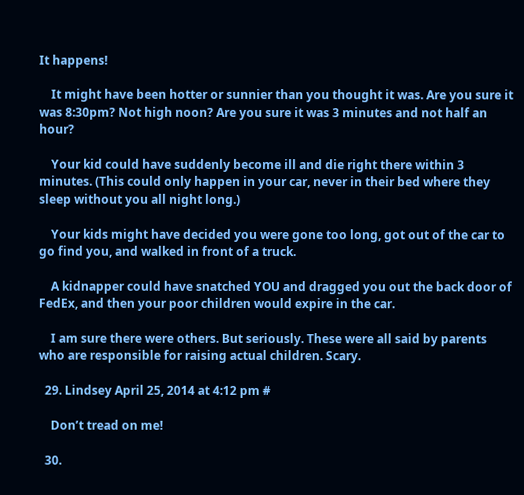It happens!

    It might have been hotter or sunnier than you thought it was. Are you sure it was 8:30pm? Not high noon? Are you sure it was 3 minutes and not half an hour?

    Your kid could have suddenly become ill and die right there within 3 minutes. (This could only happen in your car, never in their bed where they sleep without you all night long.)

    Your kids might have decided you were gone too long, got out of the car to go find you, and walked in front of a truck.

    A kidnapper could have snatched YOU and dragged you out the back door of FedEx, and then your poor children would expire in the car.

    I am sure there were others. But seriously. These were all said by parents who are responsible for raising actual children. Scary.

  29. Lindsey April 25, 2014 at 4:12 pm #

    Don’t tread on me!

  30.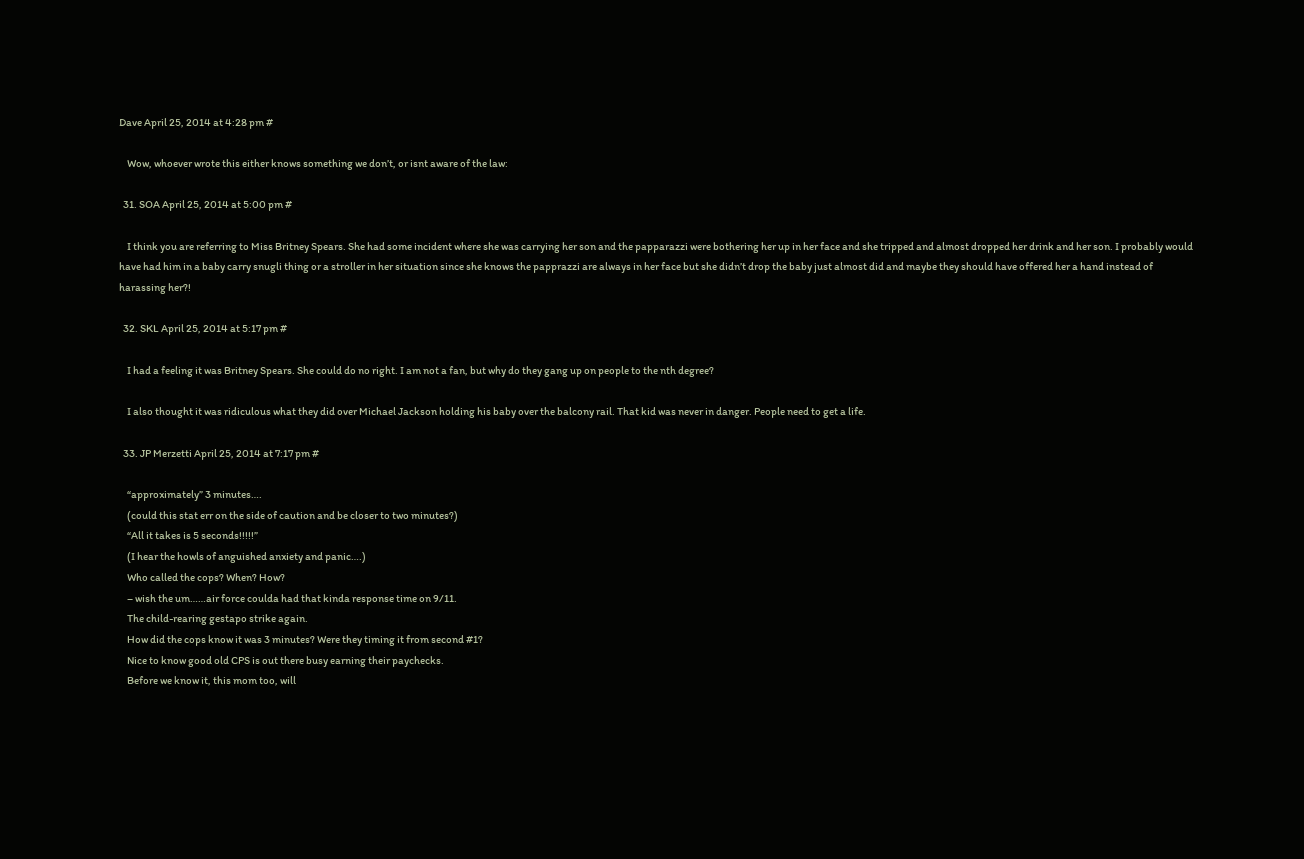Dave April 25, 2014 at 4:28 pm #

    Wow, whoever wrote this either knows something we don’t, or isnt aware of the law:

  31. SOA April 25, 2014 at 5:00 pm #

    I think you are referring to Miss Britney Spears. She had some incident where she was carrying her son and the papparazzi were bothering her up in her face and she tripped and almost dropped her drink and her son. I probably would have had him in a baby carry snugli thing or a stroller in her situation since she knows the papprazzi are always in her face but she didn’t drop the baby just almost did and maybe they should have offered her a hand instead of harassing her?!

  32. SKL April 25, 2014 at 5:17 pm #

    I had a feeling it was Britney Spears. She could do no right. I am not a fan, but why do they gang up on people to the nth degree?

    I also thought it was ridiculous what they did over Michael Jackson holding his baby over the balcony rail. That kid was never in danger. People need to get a life.

  33. JP Merzetti April 25, 2014 at 7:17 pm #

    “approximately” 3 minutes….
    (could this stat err on the side of caution and be closer to two minutes?)
    “All it takes is 5 seconds!!!!!”
    (I hear the howls of anguished anxiety and panic….)
    Who called the cops? When? How?
    – wish the um……air force coulda had that kinda response time on 9/11.
    The child-rearing gestapo strike again.
    How did the cops know it was 3 minutes? Were they timing it from second #1?
    Nice to know good old CPS is out there busy earning their paychecks.
    Before we know it, this mom too, will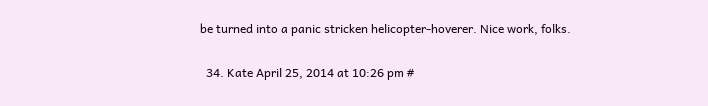be turned into a panic stricken helicopter-hoverer. Nice work, folks.

  34. Kate April 25, 2014 at 10:26 pm #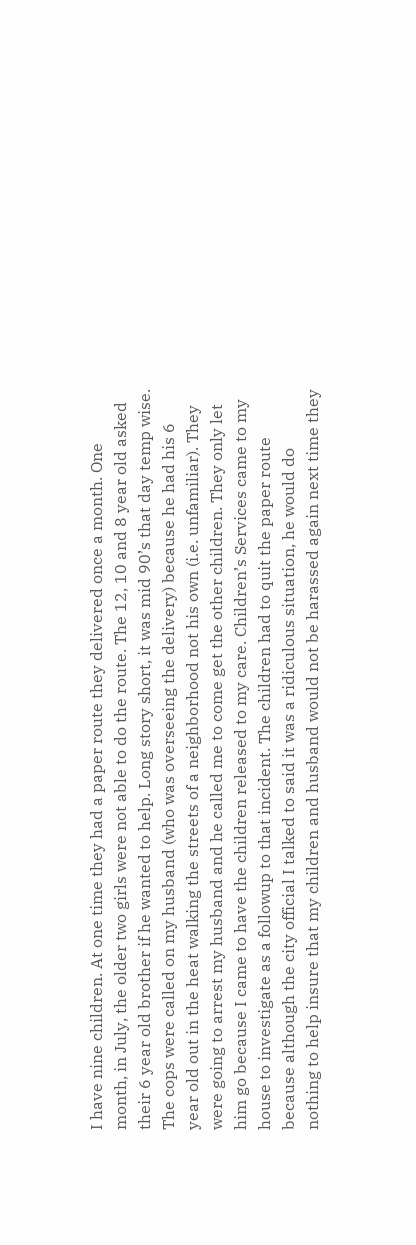I have nine children. At one time they had a paper route they delivered once a month. One month, in July, the older two girls were not able to do the route. The 12, 10 and 8 year old asked their 6 year old brother if he wanted to help. Long story short, it was mid 90’s that day temp wise. The cops were called on my husband (who was overseeing the delivery) because he had his 6 year old out in the heat walking the streets of a neighborhood not his own (i.e. unfamiliar). They were going to arrest my husband and he called me to come get the other children. They only let him go because I came to have the children released to my care. Children’s Services came to my house to investigate as a followup to that incident. The children had to quit the paper route because although the city official I talked to said it was a ridiculous situation, he would do nothing to help insure that my children and husband would not be harassed again next time they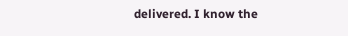delivered. I know the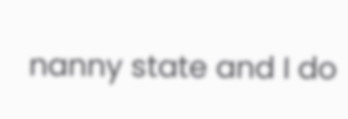nanny state and I do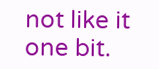not like it one bit.